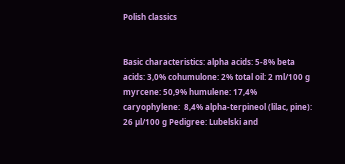Polish classics


Basic characteristics: alpha acids: 5-8% beta acids: 3,0% cohumulone: 2% total oil: 2 ml/100 g myrcene: 50,9% humulene: 17,4% caryophylene:  8,4% alpha-terpineol (lilac, pine): 26 µl/100 g Pedigree: Lubelski and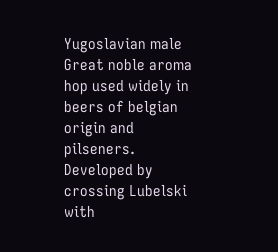Yugoslavian male Great noble aroma hop used widely in beers of belgian origin and pilseners. Developed by crossing Lubelski with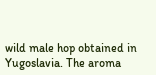wild male hop obtained in Yugoslavia. The aroma